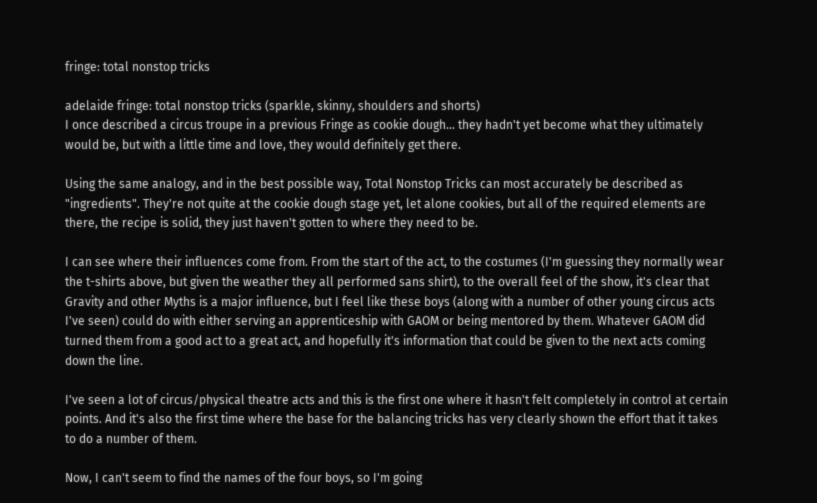fringe: total nonstop tricks

adelaide fringe: total nonstop tricks (sparkle, skinny, shoulders and shorts)
I once described a circus troupe in a previous Fringe as cookie dough... they hadn't yet become what they ultimately would be, but with a little time and love, they would definitely get there.

Using the same analogy, and in the best possible way, Total Nonstop Tricks can most accurately be described as "ingredients". They're not quite at the cookie dough stage yet, let alone cookies, but all of the required elements are there, the recipe is solid, they just haven't gotten to where they need to be.

I can see where their influences come from. From the start of the act, to the costumes (I'm guessing they normally wear the t-shirts above, but given the weather they all performed sans shirt), to the overall feel of the show, it's clear that Gravity and other Myths is a major influence, but I feel like these boys (along with a number of other young circus acts I've seen) could do with either serving an apprenticeship with GAOM or being mentored by them. Whatever GAOM did turned them from a good act to a great act, and hopefully it's information that could be given to the next acts coming down the line.

I've seen a lot of circus/physical theatre acts and this is the first one where it hasn't felt completely in control at certain points. And it's also the first time where the base for the balancing tricks has very clearly shown the effort that it takes to do a number of them.

Now, I can't seem to find the names of the four boys, so I'm going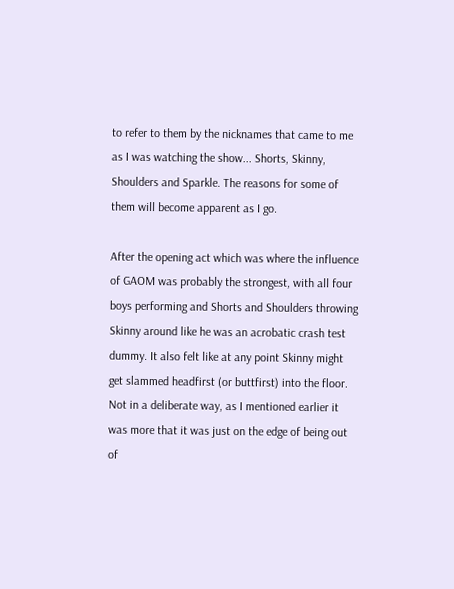to refer to them by the nicknames that came to me as I was watching the show... Shorts, Skinny, Shoulders and Sparkle. The reasons for some of them will become apparent as I go.

After the opening act which was where the influence of GAOM was probably the strongest, with all four boys performing and Shorts and Shoulders throwing Skinny around like he was an acrobatic crash test dummy. It also felt like at any point Skinny might get slammed headfirst (or buttfirst) into the floor. Not in a deliberate way, as I mentioned earlier it was more that it was just on the edge of being out of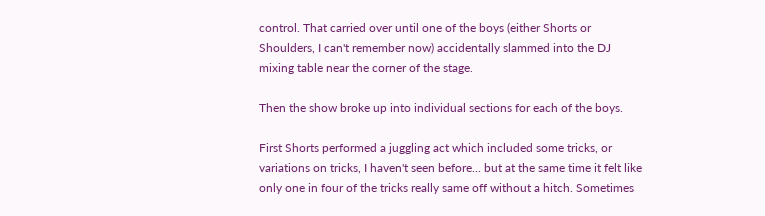control. That carried over until one of the boys (either Shorts or Shoulders, I can't remember now) accidentally slammed into the DJ mixing table near the corner of the stage.

Then the show broke up into individual sections for each of the boys.

First Shorts performed a juggling act which included some tricks, or variations on tricks, I haven't seen before... but at the same time it felt like only one in four of the tricks really same off without a hitch. Sometimes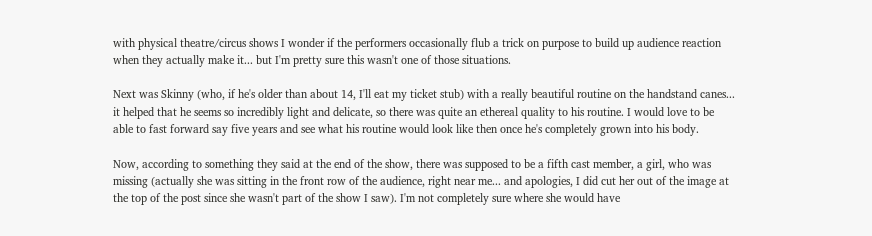with physical theatre/circus shows I wonder if the performers occasionally flub a trick on purpose to build up audience reaction when they actually make it... but I'm pretty sure this wasn't one of those situations.

Next was Skinny (who, if he's older than about 14, I'll eat my ticket stub) with a really beautiful routine on the handstand canes... it helped that he seems so incredibly light and delicate, so there was quite an ethereal quality to his routine. I would love to be able to fast forward say five years and see what his routine would look like then once he's completely grown into his body.

Now, according to something they said at the end of the show, there was supposed to be a fifth cast member, a girl, who was missing (actually she was sitting in the front row of the audience, right near me... and apologies, I did cut her out of the image at the top of the post since she wasn't part of the show I saw). I'm not completely sure where she would have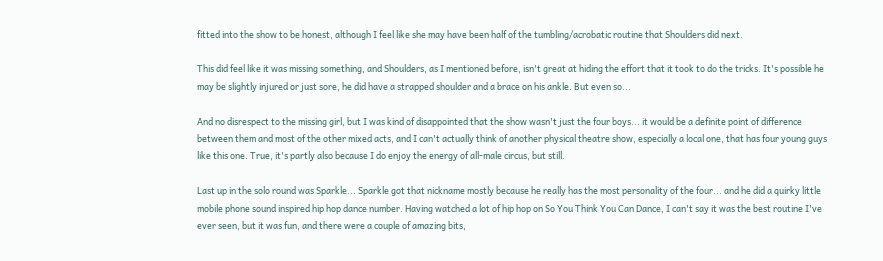fitted into the show to be honest, although I feel like she may have been half of the tumbling/acrobatic routine that Shoulders did next.

This did feel like it was missing something, and Shoulders, as I mentioned before, isn't great at hiding the effort that it took to do the tricks. It's possible he may be slightly injured or just sore, he did have a strapped shoulder and a brace on his ankle. But even so...

And no disrespect to the missing girl, but I was kind of disappointed that the show wasn't just the four boys... it would be a definite point of difference between them and most of the other mixed acts, and I can't actually think of another physical theatre show, especially a local one, that has four young guys like this one. True, it's partly also because I do enjoy the energy of all-male circus, but still.

Last up in the solo round was Sparkle... Sparkle got that nickname mostly because he really has the most personality of the four... and he did a quirky little mobile phone sound inspired hip hop dance number. Having watched a lot of hip hop on So You Think You Can Dance, I can't say it was the best routine I've ever seen, but it was fun, and there were a couple of amazing bits,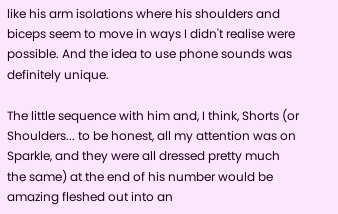like his arm isolations where his shoulders and biceps seem to move in ways I didn't realise were possible. And the idea to use phone sounds was definitely unique.

The little sequence with him and, I think, Shorts (or Shoulders... to be honest, all my attention was on Sparkle, and they were all dressed pretty much the same) at the end of his number would be amazing fleshed out into an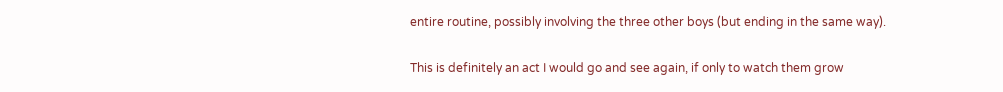entire routine, possibly involving the three other boys (but ending in the same way).

This is definitely an act I would go and see again, if only to watch them grow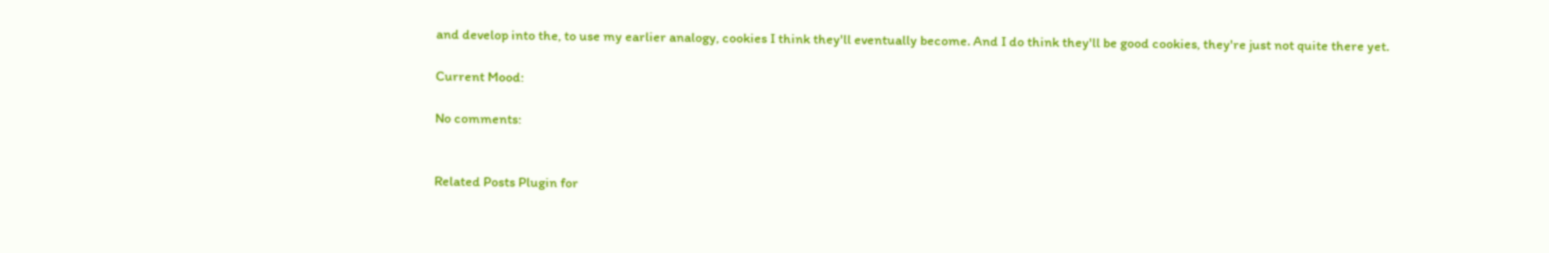and develop into the, to use my earlier analogy, cookies I think they'll eventually become. And I do think they'll be good cookies, they're just not quite there yet.

Current Mood:

No comments:


Related Posts Plugin for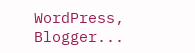WordPress, Blogger...